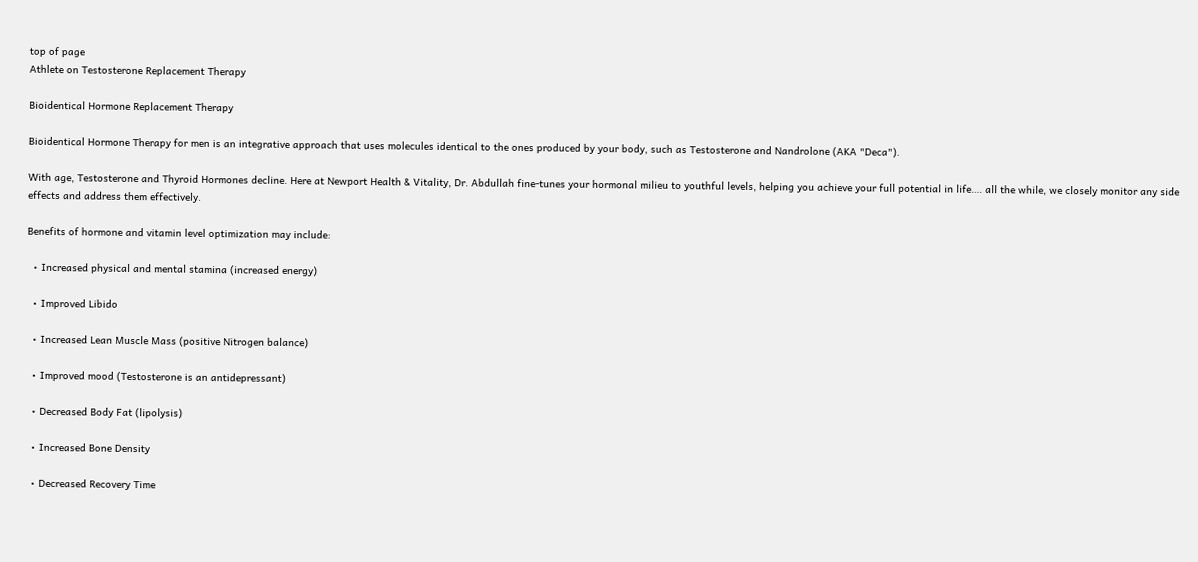top of page
Athlete on Testosterone Replacement Therapy

Bioidentical Hormone Replacement Therapy

Bioidentical Hormone Therapy for men is an integrative approach that uses molecules identical to the ones produced by your body, such as Testosterone and Nandrolone (AKA "Deca").

With age, Testosterone and Thyroid Hormones decline. Here at Newport Health & Vitality, Dr. Abdullah fine-tunes your hormonal milieu to youthful levels, helping you achieve your full potential in life…. all the while, we closely monitor any side effects and address them effectively.

Benefits of hormone and vitamin level optimization may include:

  • Increased physical and mental stamina (increased energy)

  • Improved Libido

  • Increased Lean Muscle Mass (positive Nitrogen balance)

  • Improved mood (Testosterone is an antidepressant)

  • Decreased Body Fat (lipolysis)

  • Increased Bone Density

  • Decreased Recovery Time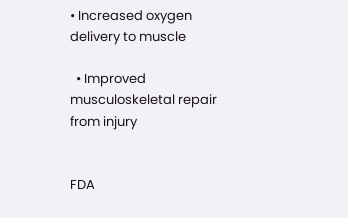• Increased oxygen delivery to muscle

  • Improved musculoskeletal repair from injury


FDA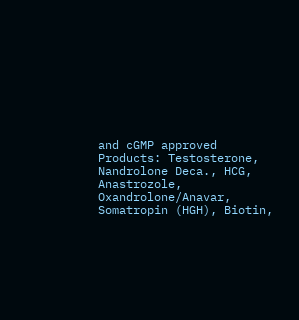and cGMP approved Products: Testosterone, Nandrolone Deca., HCG, Anastrozole, Oxandrolone/Anavar, Somatropin (HGH), Biotin,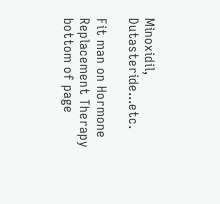Minoxidil, Dutasteride...etc.

Fit man on Hormone Replacement Therapy
bottom of page